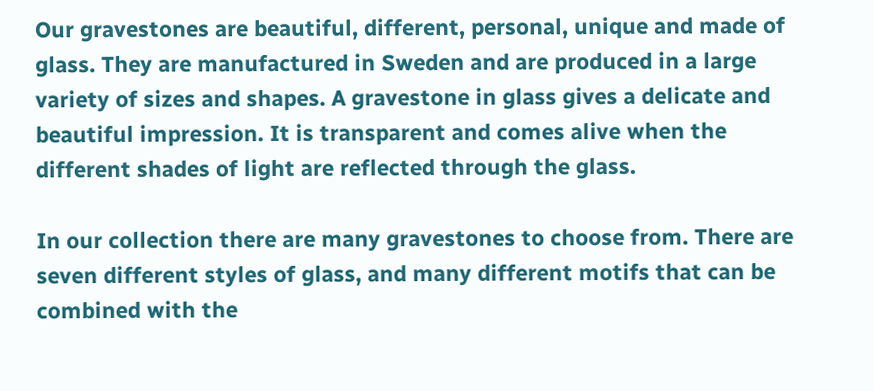Our gravestones are beautiful, different, personal, unique and made of glass. They are manufactured in Sweden and are produced in a large variety of sizes and shapes. A gravestone in glass gives a delicate and beautiful impression. It is transparent and comes alive when the different shades of light are reflected through the glass.

In our collection there are many gravestones to choose from. There are seven different styles of glass, and many different motifs that can be combined with the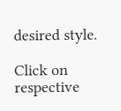desired style.

Click on respective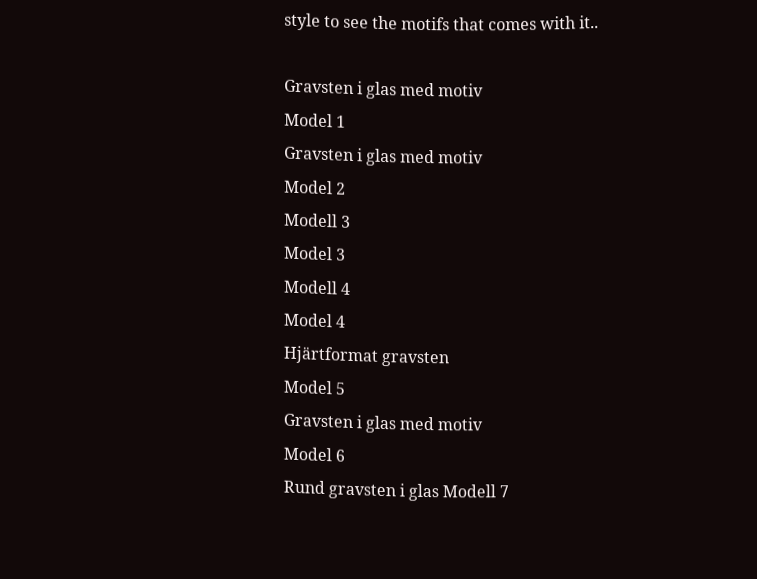style to see the motifs that comes with it..

Gravsten i glas med motiv
Model 1
Gravsten i glas med motiv
Model 2
Modell 3
Model 3
Modell 4
Model 4
Hjärtformat gravsten
Model 5
Gravsten i glas med motiv
Model 6
Rund gravsten i glas Modell 7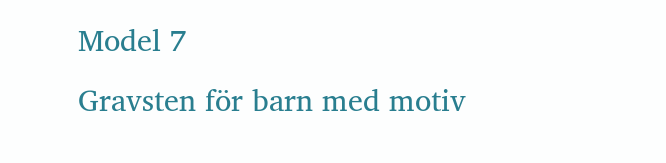Model 7
Gravsten för barn med motiv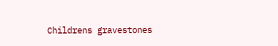Childrens gravestones